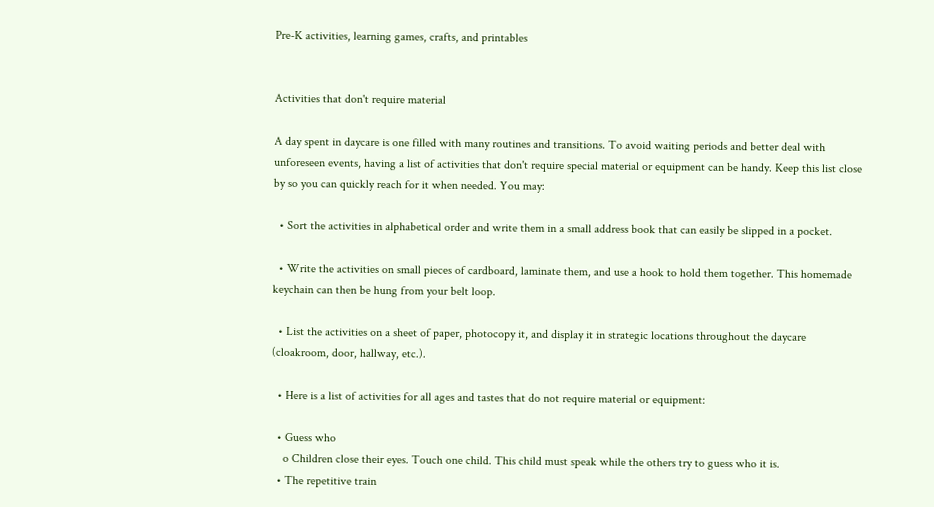Pre-K activities, learning games, crafts, and printables


Activities that don't require material

A day spent in daycare is one filled with many routines and transitions. To avoid waiting periods and better deal with unforeseen events, having a list of activities that don't require special material or equipment can be handy. Keep this list close by so you can quickly reach for it when needed. You may:

  • Sort the activities in alphabetical order and write them in a small address book that can easily be slipped in a pocket.

  • Write the activities on small pieces of cardboard, laminate them, and use a hook to hold them together. This homemade keychain can then be hung from your belt loop.

  • List the activities on a sheet of paper, photocopy it, and display it in strategic locations throughout the daycare (cloakroom, door, hallway, etc.).

  • Here is a list of activities for all ages and tastes that do not require material or equipment:

  • Guess who
    o Children close their eyes. Touch one child. This child must speak while the others try to guess who it is.
  • The repetitive train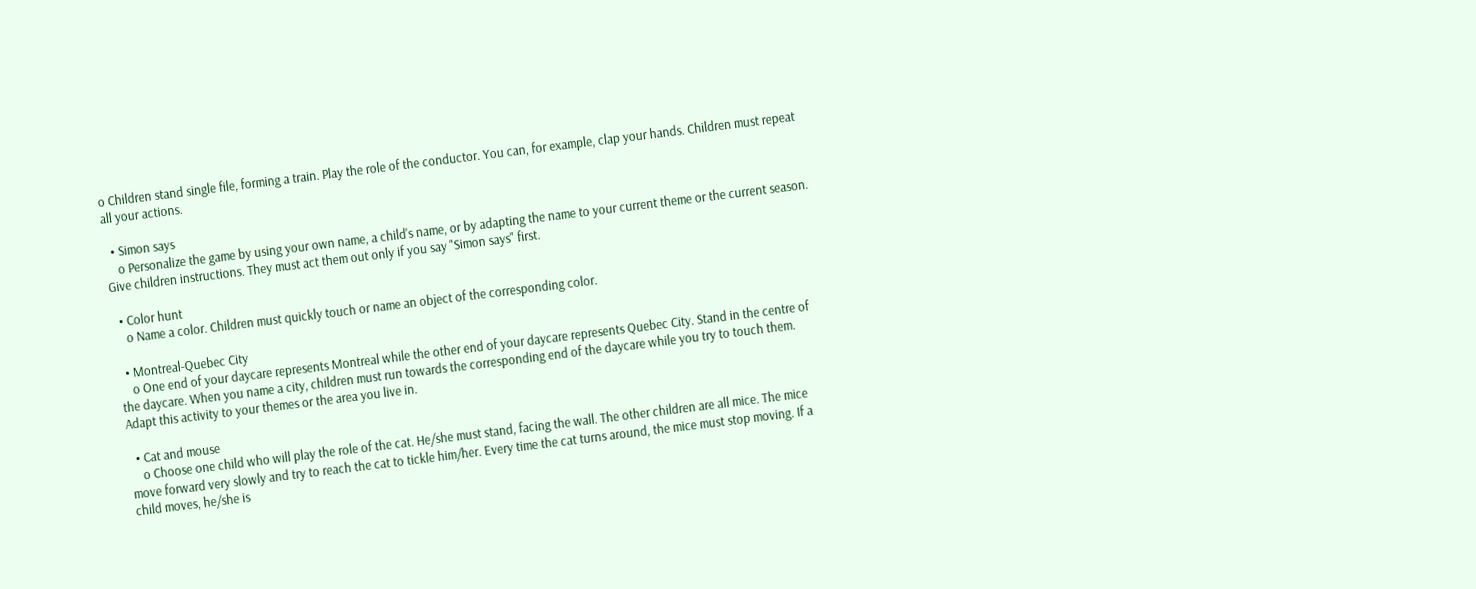o Children stand single file, forming a train. Play the role of the conductor. You can, for example, clap your hands. Children must repeat all your actions.

  • Simon says
    o Personalize the game by using your own name, a child's name, or by adapting the name to your current theme or the current season. Give children instructions. They must act them out only if you say "Simon says" first.

  • Color hunt
    o Name a color. Children must quickly touch or name an object of the corresponding color.

  • Montreal-Quebec City
    o One end of your daycare represents Montreal while the other end of your daycare represents Quebec City. Stand in the centre of the daycare. When you name a city, children must run towards the corresponding end of the daycare while you try to touch them. Adapt this activity to your themes or the area you live in.

  • Cat and mouse
    o Choose one child who will play the role of the cat. He/she must stand, facing the wall. The other children are all mice. The mice move forward very slowly and try to reach the cat to tickle him/her. Every time the cat turns around, the mice must stop moving. If a child moves, he/she is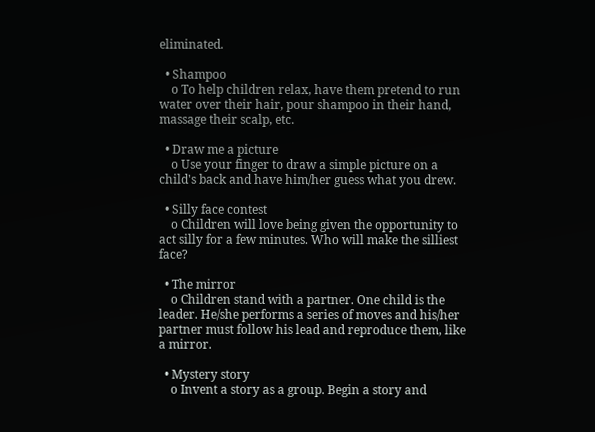eliminated.

  • Shampoo
    o To help children relax, have them pretend to run water over their hair, pour shampoo in their hand, massage their scalp, etc.

  • Draw me a picture
    o Use your finger to draw a simple picture on a child's back and have him/her guess what you drew.

  • Silly face contest
    o Children will love being given the opportunity to act silly for a few minutes. Who will make the silliest face?

  • The mirror
    o Children stand with a partner. One child is the leader. He/she performs a series of moves and his/her partner must follow his lead and reproduce them, like a mirror.

  • Mystery story
    o Invent a story as a group. Begin a story and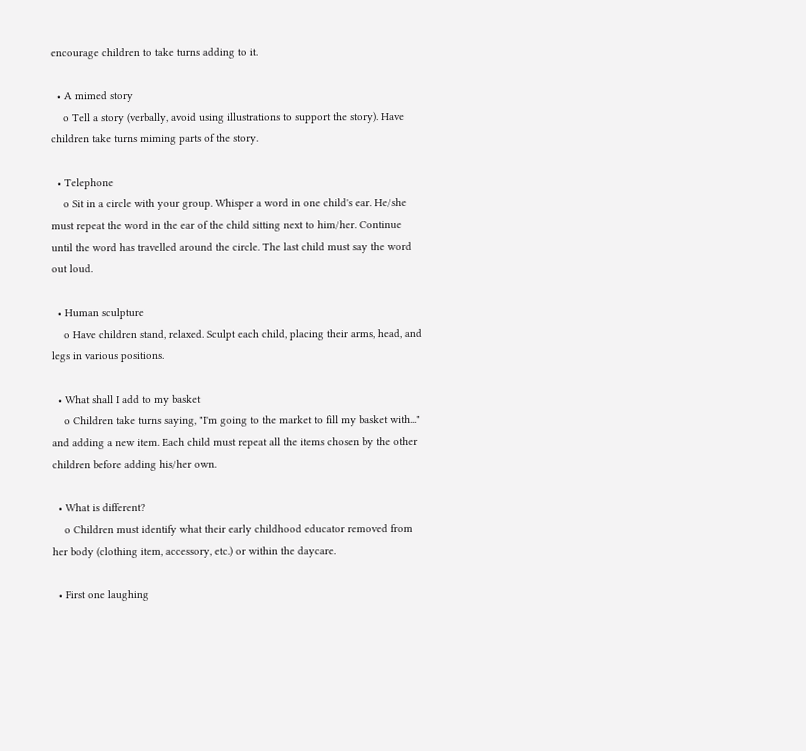encourage children to take turns adding to it.

  • A mimed story
    o Tell a story (verbally, avoid using illustrations to support the story). Have children take turns miming parts of the story.

  • Telephone
    o Sit in a circle with your group. Whisper a word in one child's ear. He/she must repeat the word in the ear of the child sitting next to him/her. Continue until the word has travelled around the circle. The last child must say the word out loud.

  • Human sculpture
    o Have children stand, relaxed. Sculpt each child, placing their arms, head, and legs in various positions.

  • What shall I add to my basket
    o Children take turns saying, "I'm going to the market to fill my basket with..." and adding a new item. Each child must repeat all the items chosen by the other children before adding his/her own.

  • What is different?
    o Children must identify what their early childhood educator removed from her body (clothing item, accessory, etc.) or within the daycare.

  • First one laughing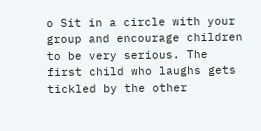o Sit in a circle with your group and encourage children to be very serious. The first child who laughs gets tickled by the other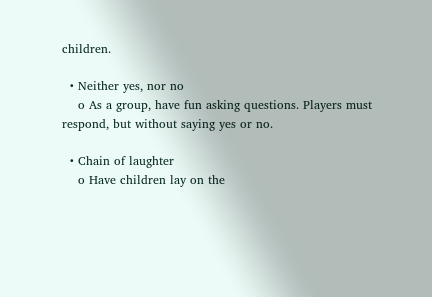children.

  • Neither yes, nor no
    o As a group, have fun asking questions. Players must respond, but without saying yes or no.

  • Chain of laughter
    o Have children lay on the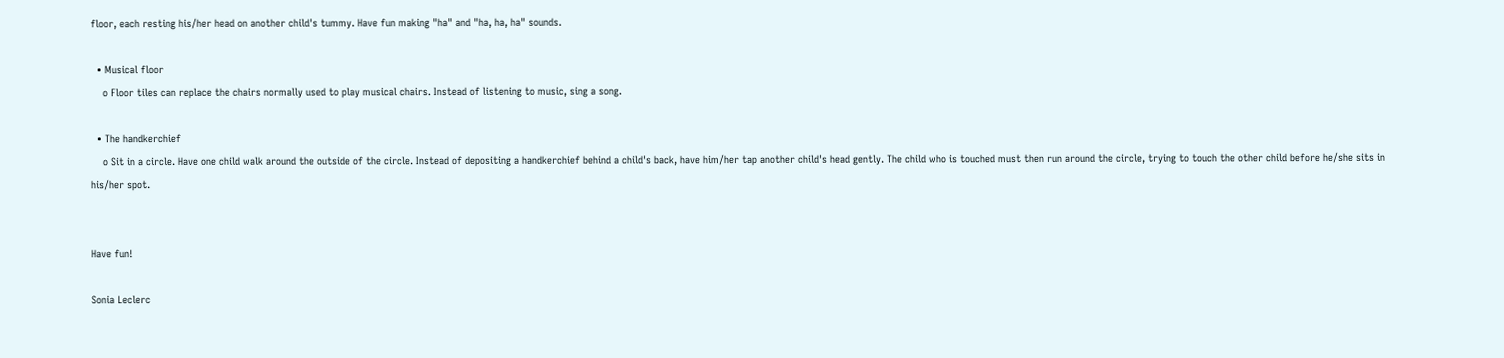floor, each resting his/her head on another child's tummy. Have fun making "ha" and "ha, ha, ha" sounds.

  • Musical floor
    o Floor tiles can replace the chairs normally used to play musical chairs. Instead of listening to music, sing a song.

  • The handkerchief
    o Sit in a circle. Have one child walk around the outside of the circle. Instead of depositing a handkerchief behind a child's back, have him/her tap another child's head gently. The child who is touched must then run around the circle, trying to touch the other child before he/she sits in his/her spot.


Have fun!

Sonia Leclerc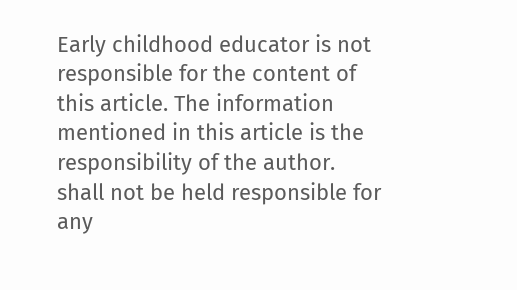Early childhood educator is not responsible for the content of this article. The information mentioned in this article is the responsibility of the author. shall not be held responsible for any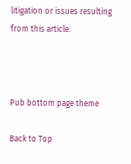litigation or issues resulting from this article.



Pub bottom page theme

Back to Top